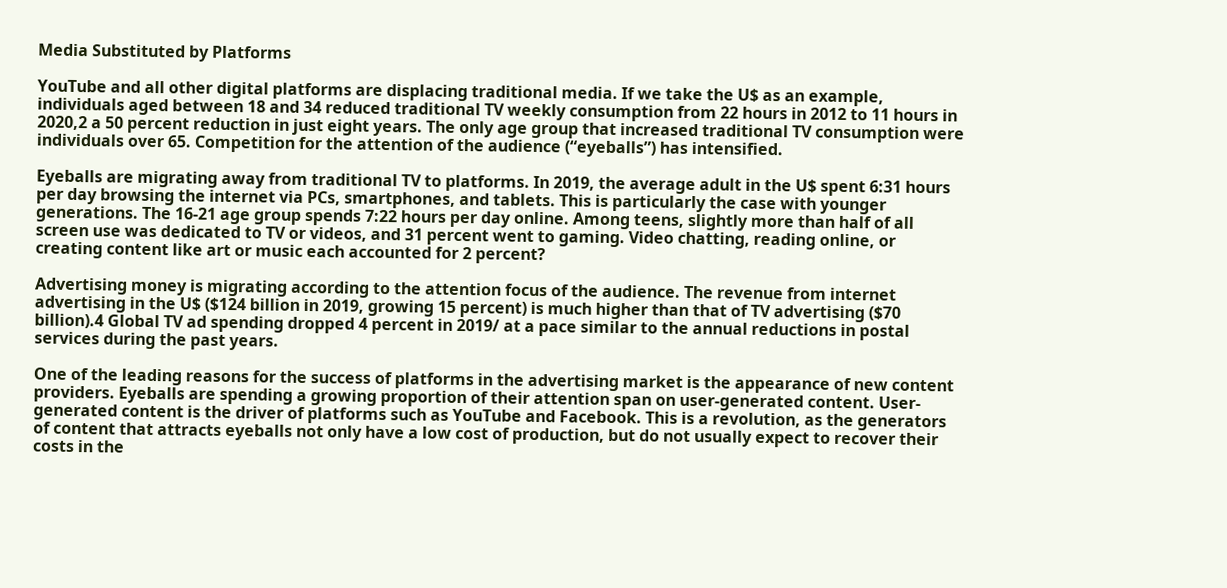Media Substituted by Platforms

YouTube and all other digital platforms are displacing traditional media. If we take the U$ as an example, individuals aged between 18 and 34 reduced traditional TV weekly consumption from 22 hours in 2012 to 11 hours in 2020,2 a 50 percent reduction in just eight years. The only age group that increased traditional TV consumption were individuals over 65. Competition for the attention of the audience (“eyeballs”) has intensified.

Eyeballs are migrating away from traditional TV to platforms. In 2019, the average adult in the U$ spent 6:31 hours per day browsing the internet via PCs, smartphones, and tablets. This is particularly the case with younger generations. The 16-21 age group spends 7:22 hours per day online. Among teens, slightly more than half of all screen use was dedicated to TV or videos, and 31 percent went to gaming. Video chatting, reading online, or creating content like art or music each accounted for 2 percent?

Advertising money is migrating according to the attention focus of the audience. The revenue from internet advertising in the U$ ($124 billion in 2019, growing 15 percent) is much higher than that of TV advertising ($70 billion).4 Global TV ad spending dropped 4 percent in 2019/ at a pace similar to the annual reductions in postal services during the past years.

One of the leading reasons for the success of platforms in the advertising market is the appearance of new content providers. Eyeballs are spending a growing proportion of their attention span on user-generated content. User-generated content is the driver of platforms such as YouTube and Facebook. This is a revolution, as the generators of content that attracts eyeballs not only have a low cost of production, but do not usually expect to recover their costs in the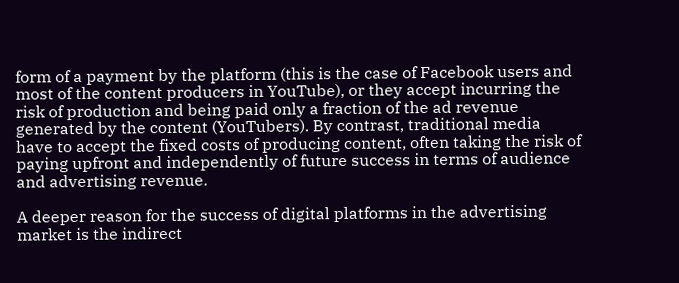form of a payment by the platform (this is the case of Facebook users and most of the content producers in YouTube), or they accept incurring the risk of production and being paid only a fraction of the ad revenue generated by the content (YouTubers). By contrast, traditional media have to accept the fixed costs of producing content, often taking the risk of paying upfront and independently of future success in terms of audience and advertising revenue.

A deeper reason for the success of digital platforms in the advertising market is the indirect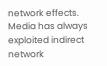network effects. Media has always exploited indirect network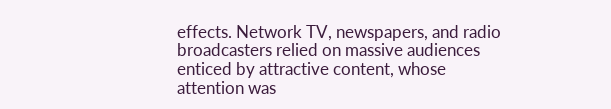effects. Network TV, newspapers, and radio broadcasters relied on massive audiences enticed by attractive content, whose attention was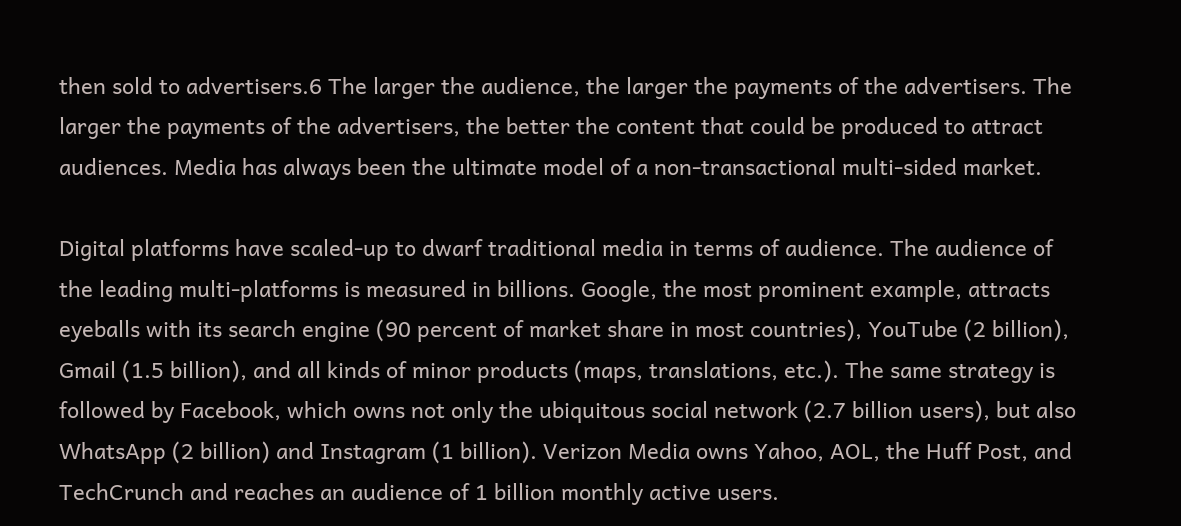then sold to advertisers.6 The larger the audience, the larger the payments of the advertisers. The larger the payments of the advertisers, the better the content that could be produced to attract audiences. Media has always been the ultimate model of a non-transactional multi-sided market.

Digital platforms have scaled-up to dwarf traditional media in terms of audience. The audience of the leading multi-platforms is measured in billions. Google, the most prominent example, attracts eyeballs with its search engine (90 percent of market share in most countries), YouTube (2 billion), Gmail (1.5 billion), and all kinds of minor products (maps, translations, etc.). The same strategy is followed by Facebook, which owns not only the ubiquitous social network (2.7 billion users), but also WhatsApp (2 billion) and Instagram (1 billion). Verizon Media owns Yahoo, AOL, the Huff Post, and TechCrunch and reaches an audience of 1 billion monthly active users.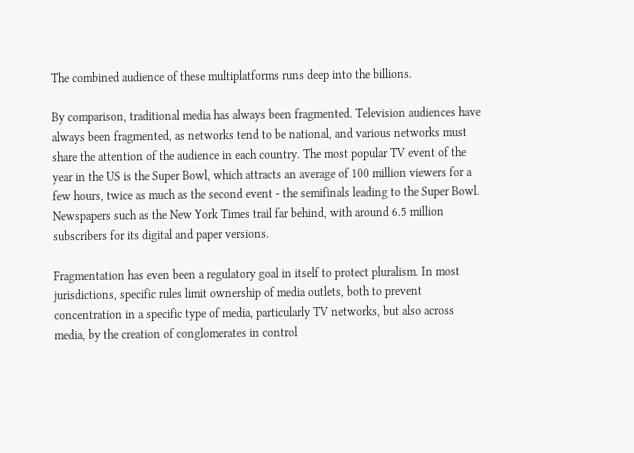The combined audience of these multiplatforms runs deep into the billions.

By comparison, traditional media has always been fragmented. Television audiences have always been fragmented, as networks tend to be national, and various networks must share the attention of the audience in each country. The most popular TV event of the year in the US is the Super Bowl, which attracts an average of 100 million viewers for a few hours, twice as much as the second event - the semifinals leading to the Super Bowl. Newspapers such as the New York Times trail far behind, with around 6.5 million subscribers for its digital and paper versions.

Fragmentation has even been a regulatory goal in itself to protect pluralism. In most jurisdictions, specific rules limit ownership of media outlets, both to prevent concentration in a specific type of media, particularly TV networks, but also across media, by the creation of conglomerates in control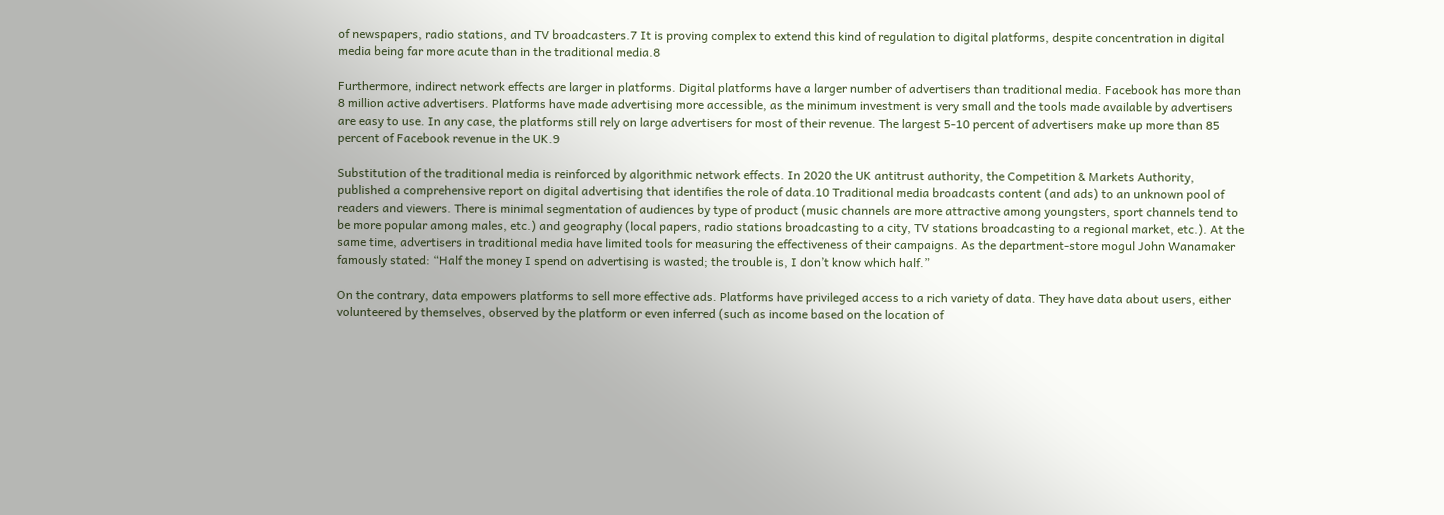of newspapers, radio stations, and TV broadcasters.7 It is proving complex to extend this kind of regulation to digital platforms, despite concentration in digital media being far more acute than in the traditional media.8

Furthermore, indirect network effects are larger in platforms. Digital platforms have a larger number of advertisers than traditional media. Facebook has more than 8 million active advertisers. Platforms have made advertising more accessible, as the minimum investment is very small and the tools made available by advertisers are easy to use. In any case, the platforms still rely on large advertisers for most of their revenue. The largest 5-10 percent of advertisers make up more than 85 percent of Facebook revenue in the UK.9

Substitution of the traditional media is reinforced by algorithmic network effects. In 2020 the UK antitrust authority, the Competition & Markets Authority, published a comprehensive report on digital advertising that identifies the role of data.10 Traditional media broadcasts content (and ads) to an unknown pool of readers and viewers. There is minimal segmentation of audiences by type of product (music channels are more attractive among youngsters, sport channels tend to be more popular among males, etc.) and geography (local papers, radio stations broadcasting to a city, TV stations broadcasting to a regional market, etc.). At the same time, advertisers in traditional media have limited tools for measuring the effectiveness of their campaigns. As the department-store mogul John Wanamaker famously stated: “Half the money I spend on advertising is wasted; the trouble is, I don’t know which half.”

On the contrary, data empowers platforms to sell more effective ads. Platforms have privileged access to a rich variety of data. They have data about users, either volunteered by themselves, observed by the platform or even inferred (such as income based on the location of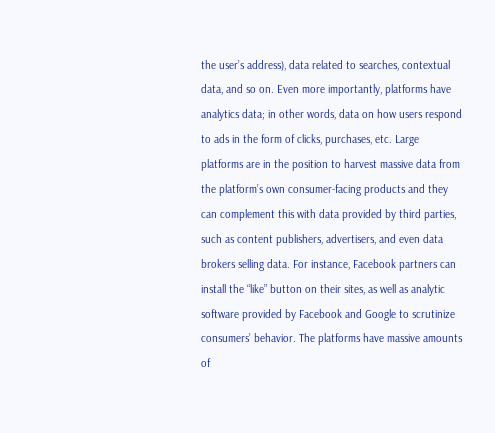the user’s address), data related to searches, contextual data, and so on. Even more importantly, platforms have analytics data; in other words, data on how users respond to ads in the form of clicks, purchases, etc. Large platforms are in the position to harvest massive data from the platform’s own consumer-facing products and they can complement this with data provided by third parties, such as content publishers, advertisers, and even data brokers selling data. For instance, Facebook partners can install the “like” button on their sites, as well as analytic software provided by Facebook and Google to scrutinize consumers’ behavior. The platforms have massive amounts of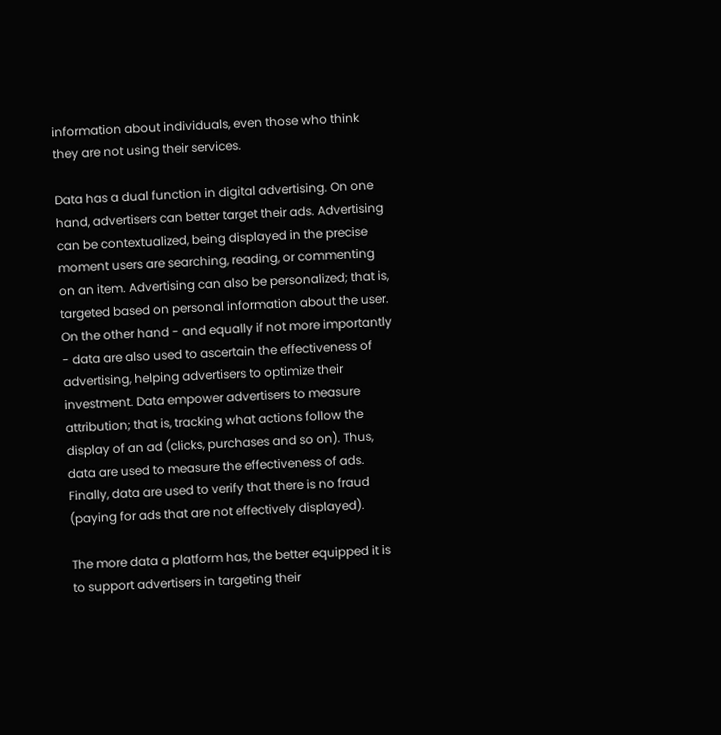information about individuals, even those who think they are not using their services.

Data has a dual function in digital advertising. On one hand, advertisers can better target their ads. Advertising can be contextualized, being displayed in the precise moment users are searching, reading, or commenting on an item. Advertising can also be personalized; that is, targeted based on personal information about the user. On the other hand - and equally if not more importantly - data are also used to ascertain the effectiveness of advertising, helping advertisers to optimize their investment. Data empower advertisers to measure attribution; that is, tracking what actions follow the display of an ad (clicks, purchases and so on). Thus, data are used to measure the effectiveness of ads. Finally, data are used to verify that there is no fraud (paying for ads that are not effectively displayed).

The more data a platform has, the better equipped it is to support advertisers in targeting their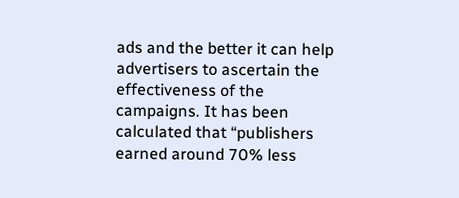ads and the better it can help advertisers to ascertain the effectiveness of the campaigns. It has been calculated that “publishers earned around 70% less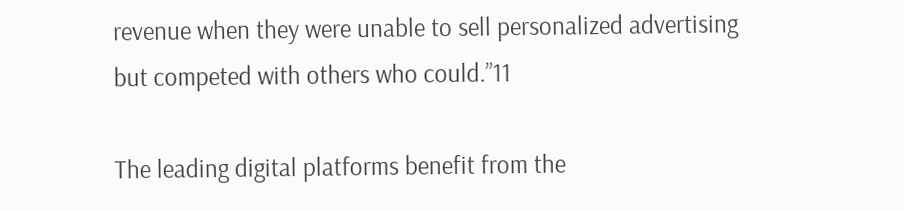revenue when they were unable to sell personalized advertising but competed with others who could.”11

The leading digital platforms benefit from the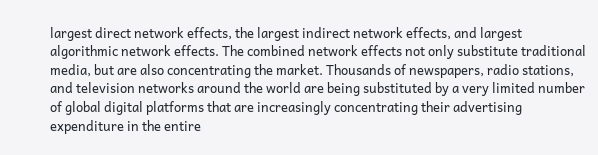largest direct network effects, the largest indirect network effects, and largest algorithmic network effects. The combined network effects not only substitute traditional media, but are also concentrating the market. Thousands of newspapers, radio stations, and television networks around the world are being substituted by a very limited number of global digital platforms that are increasingly concentrating their advertising expenditure in the entire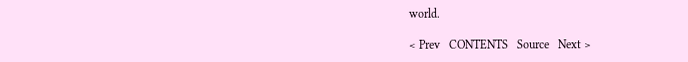world.

< Prev   CONTENTS   Source   Next >